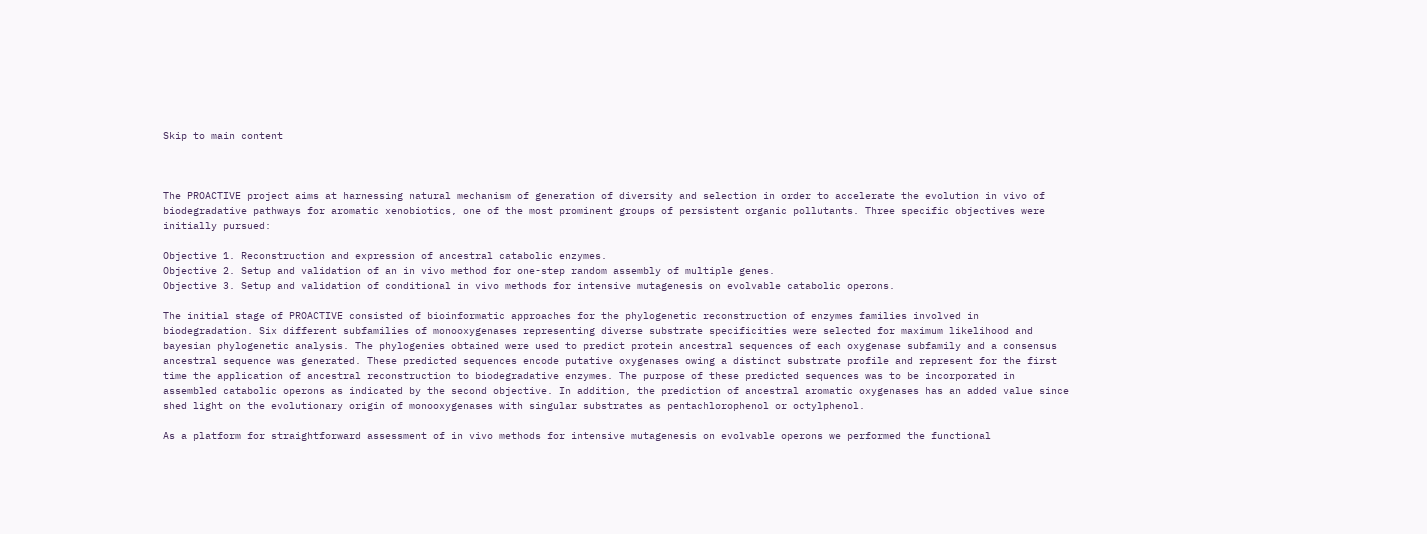Skip to main content



The PROACTIVE project aims at harnessing natural mechanism of generation of diversity and selection in order to accelerate the evolution in vivo of biodegradative pathways for aromatic xenobiotics, one of the most prominent groups of persistent organic pollutants. Three specific objectives were initially pursued:

Objective 1. Reconstruction and expression of ancestral catabolic enzymes.
Objective 2. Setup and validation of an in vivo method for one-step random assembly of multiple genes.
Objective 3. Setup and validation of conditional in vivo methods for intensive mutagenesis on evolvable catabolic operons.

The initial stage of PROACTIVE consisted of bioinformatic approaches for the phylogenetic reconstruction of enzymes families involved in biodegradation. Six different subfamilies of monooxygenases representing diverse substrate specificities were selected for maximum likelihood and bayesian phylogenetic analysis. The phylogenies obtained were used to predict protein ancestral sequences of each oxygenase subfamily and a consensus ancestral sequence was generated. These predicted sequences encode putative oxygenases owing a distinct substrate profile and represent for the first time the application of ancestral reconstruction to biodegradative enzymes. The purpose of these predicted sequences was to be incorporated in assembled catabolic operons as indicated by the second objective. In addition, the prediction of ancestral aromatic oxygenases has an added value since shed light on the evolutionary origin of monooxygenases with singular substrates as pentachlorophenol or octylphenol.

As a platform for straightforward assessment of in vivo methods for intensive mutagenesis on evolvable operons we performed the functional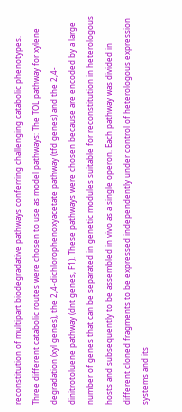reconstitution of multipart biodegradative pathways conferring challenging catabolic phenotypes. Three different catabolic routes were chosen to use as model pathways: The TOL pathway for xylene degradation (xyl genes), the 2,4-dichlorophenoxyacetate pathway (tfd genes) and the 2,4-dinitrotoluene pathway (dnt genes, F1). These pathways were chosen because are encoded by a large number of genes that can be separated in genetic modules suitable for reconstitution in heterologous hosts and subsequently to be assembled in vivo as a single operon. Each pathway was divided in different cloned fragments to be expressed independently under control of heterologous expression systems and its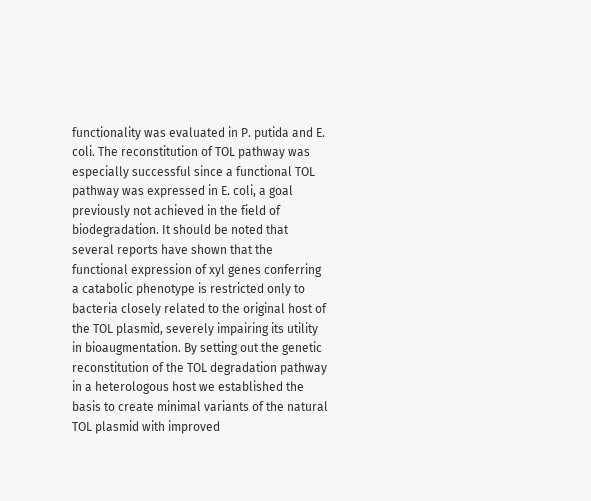functionality was evaluated in P. putida and E. coli. The reconstitution of TOL pathway was especially successful since a functional TOL pathway was expressed in E. coli, a goal previously not achieved in the field of biodegradation. It should be noted that several reports have shown that the functional expression of xyl genes conferring a catabolic phenotype is restricted only to bacteria closely related to the original host of the TOL plasmid, severely impairing its utility in bioaugmentation. By setting out the genetic reconstitution of the TOL degradation pathway in a heterologous host we established the basis to create minimal variants of the natural TOL plasmid with improved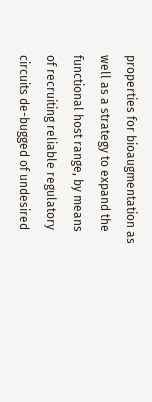properties for bioaugmentation as well as a strategy to expand the functional host range, by means of recruiting reliable regulatory circuits de-bugged of undesired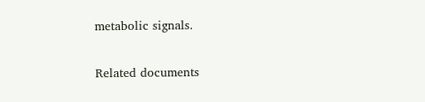metabolic signals.

Related documents